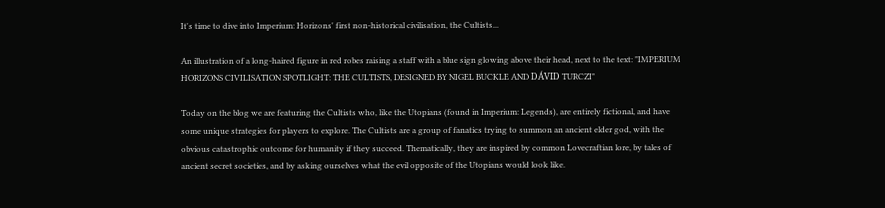It's time to dive into Imperium: Horizons' first non-historical civilisation, the Cultists...

An illustration of a long-haired figure in red robes raising a staff with a blue sign glowing above their head, next to the text: "IMPERIUM HORIZONS CIVILISATION SPOTLIGHT: THE CULTISTS, DESIGNED BY NIGEL BUCKLE AND DÁVID TURCZI"

Today on the blog we are featuring the Cultists who, like the Utopians (found in Imperium: Legends), are entirely fictional, and have some unique strategies for players to explore. The Cultists are a group of fanatics trying to summon an ancient elder god, with the obvious catastrophic outcome for humanity if they succeed. Thematically, they are inspired by common Lovecraftian lore, by tales of ancient secret societies, and by asking ourselves what the evil opposite of the Utopians would look like.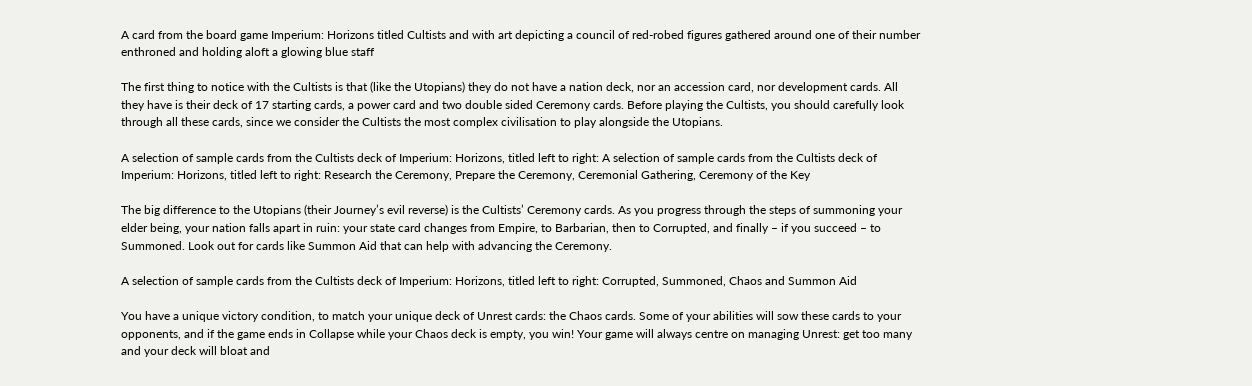A card from the board game Imperium: Horizons titled Cultists and with art depicting a council of red-robed figures gathered around one of their number enthroned and holding aloft a glowing blue staff

The first thing to notice with the Cultists is that (like the Utopians) they do not have a nation deck, nor an accession card, nor development cards. All they have is their deck of 17 starting cards, a power card and two double sided Ceremony cards. Before playing the Cultists, you should carefully look through all these cards, since we consider the Cultists the most complex civilisation to play alongside the Utopians.

A selection of sample cards from the Cultists deck of Imperium: Horizons, titled left to right: A selection of sample cards from the Cultists deck of Imperium: Horizons, titled left to right: Research the Ceremony, Prepare the Ceremony, Ceremonial Gathering, Ceremony of the Key

The big difference to the Utopians (their Journey’s evil reverse) is the Cultists’ Ceremony cards. As you progress through the steps of summoning your elder being, your nation falls apart in ruin: your state card changes from Empire, to Barbarian, then to Corrupted, and finally – if you succeed – to Summoned. Look out for cards like Summon Aid that can help with advancing the Ceremony.

A selection of sample cards from the Cultists deck of Imperium: Horizons, titled left to right: Corrupted, Summoned, Chaos and Summon Aid

You have a unique victory condition, to match your unique deck of Unrest cards: the Chaos cards. Some of your abilities will sow these cards to your opponents, and if the game ends in Collapse while your Chaos deck is empty, you win! Your game will always centre on managing Unrest: get too many and your deck will bloat and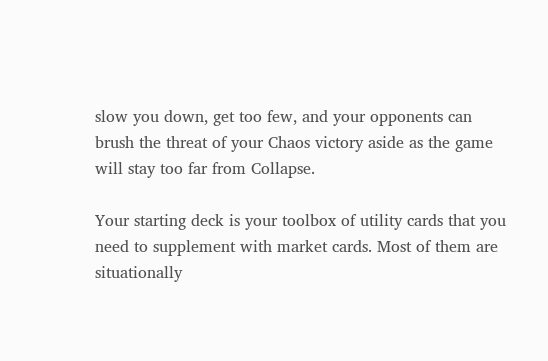slow you down, get too few, and your opponents can brush the threat of your Chaos victory aside as the game will stay too far from Collapse.

Your starting deck is your toolbox of utility cards that you need to supplement with market cards. Most of them are situationally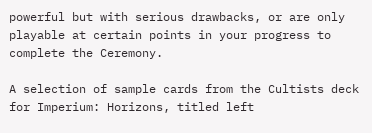powerful but with serious drawbacks, or are only playable at certain points in your progress to complete the Ceremony.

A selection of sample cards from the Cultists deck for Imperium: Horizons, titled left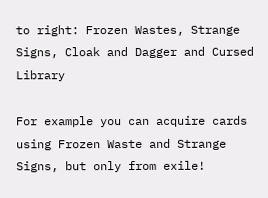to right: Frozen Wastes, Strange Signs, Cloak and Dagger and Cursed Library

For example you can acquire cards using Frozen Waste and Strange Signs, but only from exile!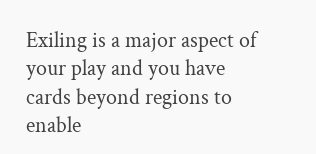Exiling is a major aspect of your play and you have cards beyond regions to enable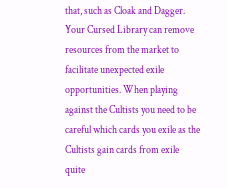that, such as Cloak and Dagger. Your Cursed Library can remove resources from the market to facilitate unexpected exile opportunities. When playing against the Cultists you need to be careful which cards you exile as the Cultists gain cards from exile quite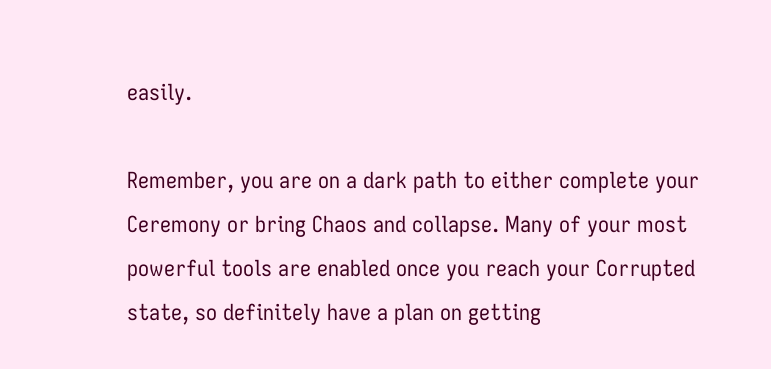easily.

Remember, you are on a dark path to either complete your Ceremony or bring Chaos and collapse. Many of your most powerful tools are enabled once you reach your Corrupted state, so definitely have a plan on getting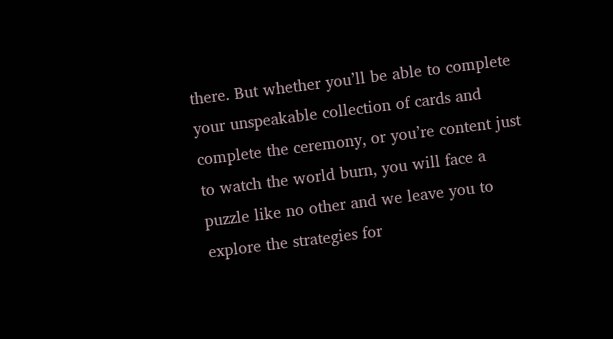there. But whether you’ll be able to complete your unspeakable collection of cards and complete the ceremony, or you’re content just to watch the world burn, you will face a puzzle like no other and we leave you to explore the strategies for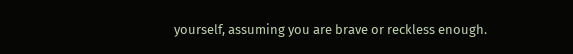yourself, assuming you are brave or reckless enough.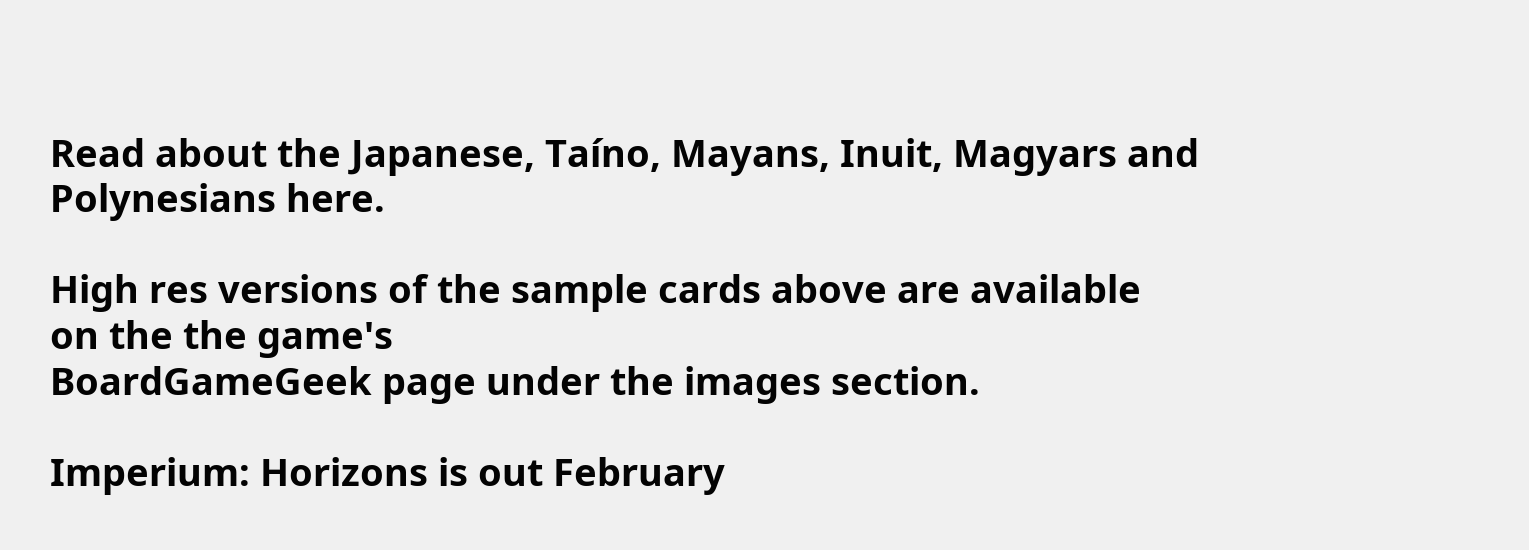Read about the Japanese, Taíno, Mayans, Inuit, Magyars and Polynesians here.

High res versions of the sample cards above are available
on the the game's
BoardGameGeek page under the images section.

Imperium: Horizons is out February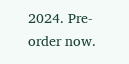2024. Pre-order now.